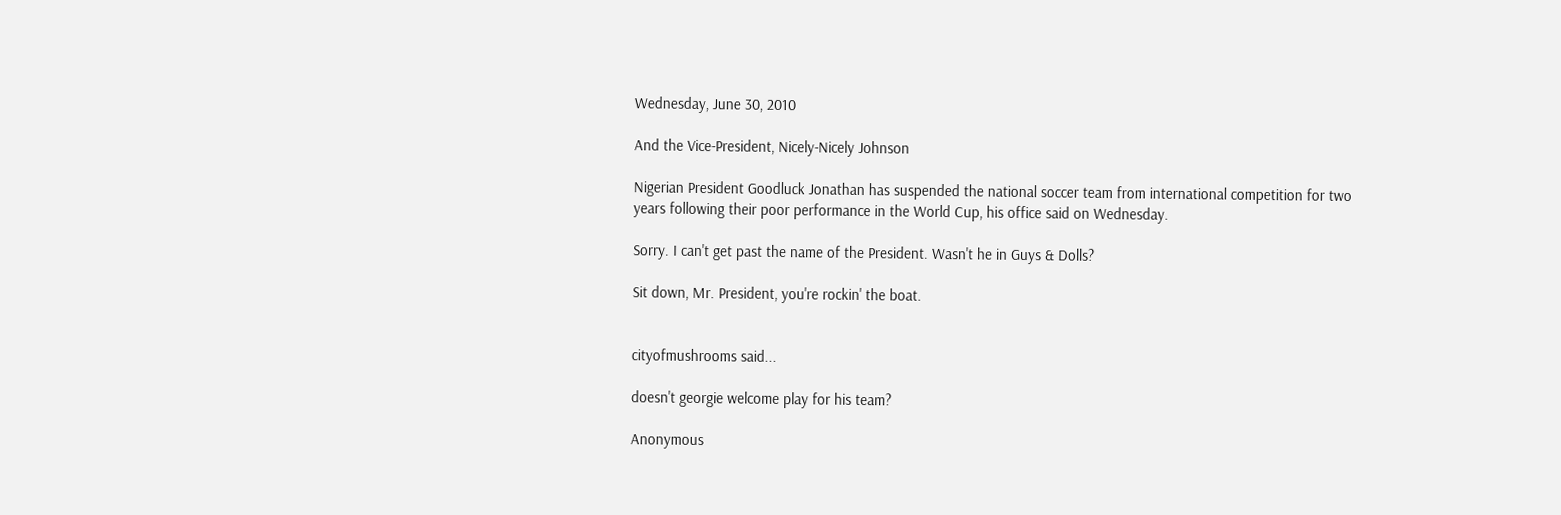Wednesday, June 30, 2010

And the Vice-President, Nicely-Nicely Johnson

Nigerian President Goodluck Jonathan has suspended the national soccer team from international competition for two years following their poor performance in the World Cup, his office said on Wednesday.

Sorry. I can't get past the name of the President. Wasn't he in Guys & Dolls?

Sit down, Mr. President, you're rockin' the boat.


cityofmushrooms said...

doesn't georgie welcome play for his team?

Anonymous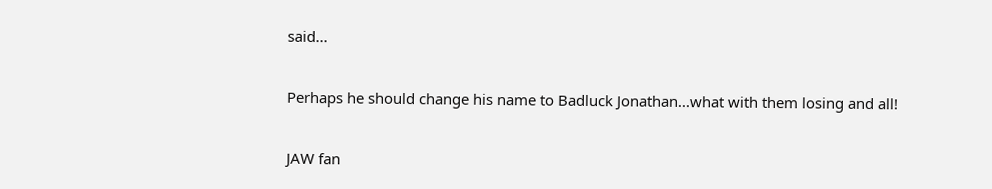said...

Perhaps he should change his name to Badluck Jonathan...what with them losing and all!

JAW fan